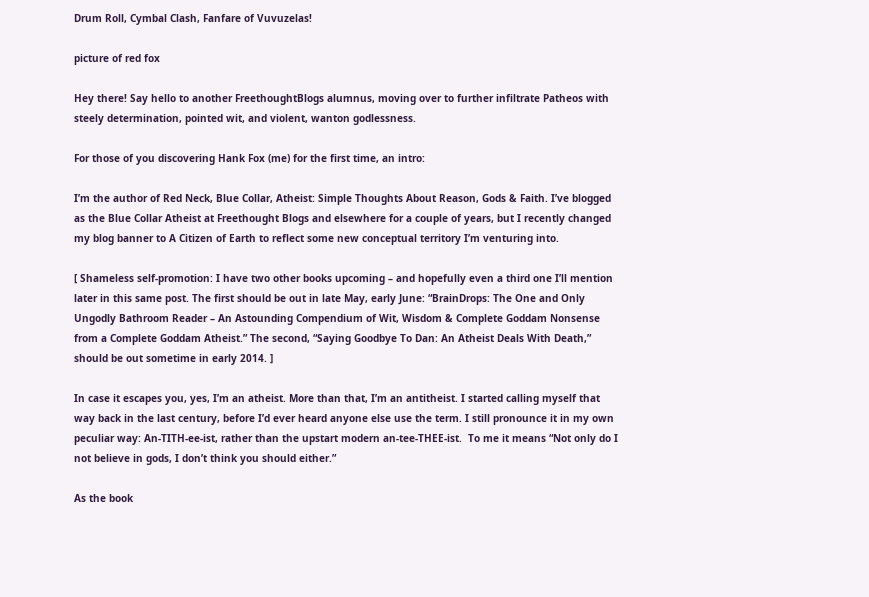Drum Roll, Cymbal Clash, Fanfare of Vuvuzelas!

picture of red fox

Hey there! Say hello to another FreethoughtBlogs alumnus, moving over to further infiltrate Patheos with steely determination, pointed wit, and violent, wanton godlessness.

For those of you discovering Hank Fox (me) for the first time, an intro:

I’m the author of Red Neck, Blue Collar, Atheist: Simple Thoughts About Reason, Gods & Faith. I’ve blogged as the Blue Collar Atheist at Freethought Blogs and elsewhere for a couple of years, but I recently changed my blog banner to A Citizen of Earth to reflect some new conceptual territory I’m venturing into.

[ Shameless self-promotion: I have two other books upcoming – and hopefully even a third one I’ll mention later in this same post. The first should be out in late May, early June: “BrainDrops: The One and Only Ungodly Bathroom Reader – An Astounding Compendium of Wit, Wisdom & Complete Goddam Nonsense from a Complete Goddam Atheist.” The second, “Saying Goodbye To Dan: An Atheist Deals With Death,” should be out sometime in early 2014. ]

In case it escapes you, yes, I’m an atheist. More than that, I’m an antitheist. I started calling myself that way back in the last century, before I’d ever heard anyone else use the term. I still pronounce it in my own peculiar way: An-TITH-ee-ist, rather than the upstart modern an-tee-THEE-ist.  To me it means “Not only do I not believe in gods, I don’t think you should either.”

As the book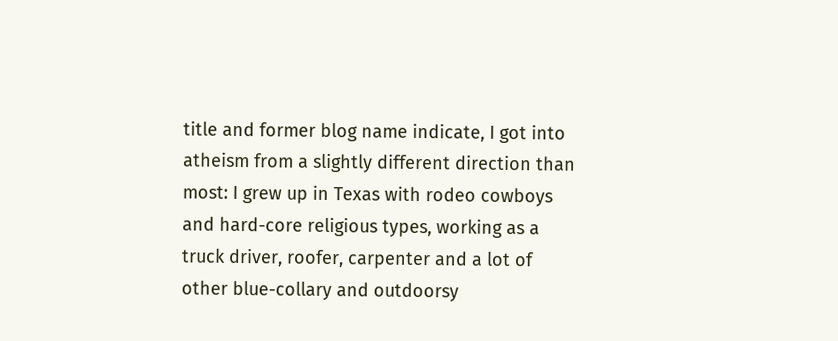title and former blog name indicate, I got into atheism from a slightly different direction than most: I grew up in Texas with rodeo cowboys and hard-core religious types, working as a truck driver, roofer, carpenter and a lot of other blue-collary and outdoorsy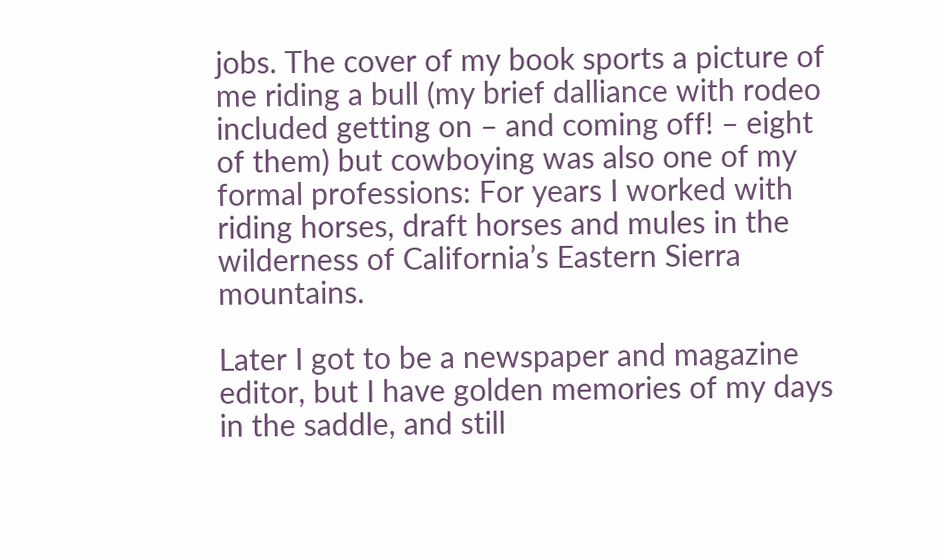jobs. The cover of my book sports a picture of me riding a bull (my brief dalliance with rodeo included getting on – and coming off! – eight of them) but cowboying was also one of my formal professions: For years I worked with riding horses, draft horses and mules in the wilderness of California’s Eastern Sierra mountains.

Later I got to be a newspaper and magazine editor, but I have golden memories of my days in the saddle, and still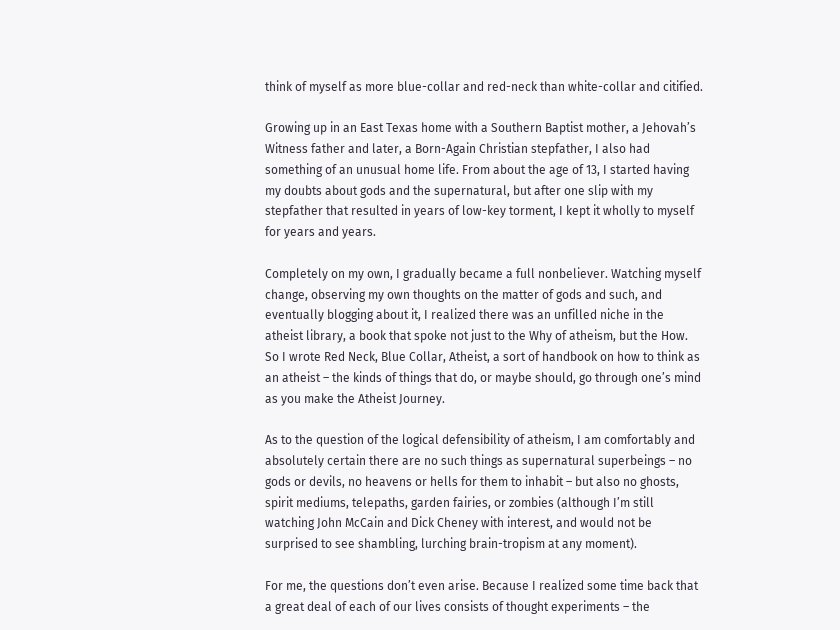think of myself as more blue-collar and red-neck than white-collar and citified.

Growing up in an East Texas home with a Southern Baptist mother, a Jehovah’s Witness father and later, a Born-Again Christian stepfather, I also had something of an unusual home life. From about the age of 13, I started having my doubts about gods and the supernatural, but after one slip with my stepfather that resulted in years of low-key torment, I kept it wholly to myself for years and years.

Completely on my own, I gradually became a full nonbeliever. Watching myself change, observing my own thoughts on the matter of gods and such, and eventually blogging about it, I realized there was an unfilled niche in the atheist library, a book that spoke not just to the Why of atheism, but the How. So I wrote Red Neck, Blue Collar, Atheist, a sort of handbook on how to think as an atheist – the kinds of things that do, or maybe should, go through one’s mind as you make the Atheist Journey.

As to the question of the logical defensibility of atheism, I am comfortably and absolutely certain there are no such things as supernatural superbeings – no gods or devils, no heavens or hells for them to inhabit – but also no ghosts, spirit mediums, telepaths, garden fairies, or zombies (although I’m still watching John McCain and Dick Cheney with interest, and would not be surprised to see shambling, lurching brain-tropism at any moment).

For me, the questions don’t even arise. Because I realized some time back that a great deal of each of our lives consists of thought experiments – the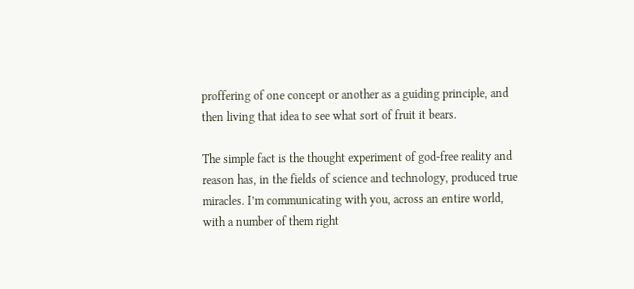proffering of one concept or another as a guiding principle, and then living that idea to see what sort of fruit it bears.

The simple fact is the thought experiment of god-free reality and reason has, in the fields of science and technology, produced true miracles. I’m communicating with you, across an entire world, with a number of them right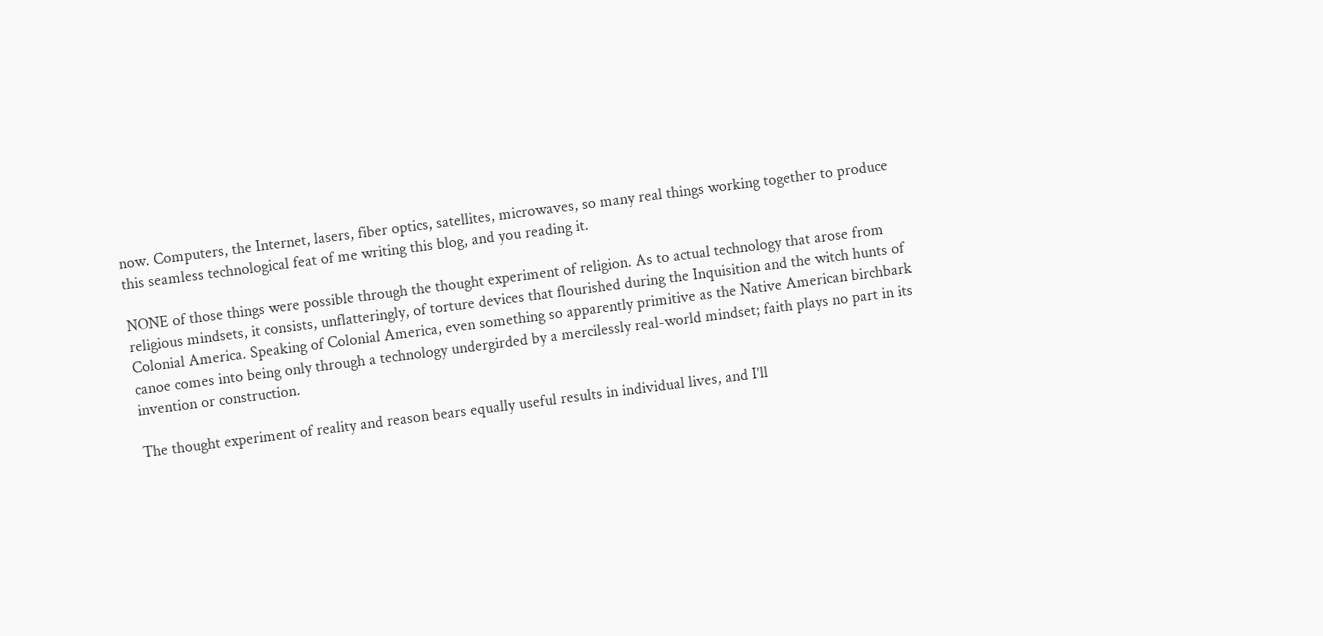now. Computers, the Internet, lasers, fiber optics, satellites, microwaves, so many real things working together to produce this seamless technological feat of me writing this blog, and you reading it.

NONE of those things were possible through the thought experiment of religion. As to actual technology that arose from religious mindsets, it consists, unflatteringly, of torture devices that flourished during the Inquisition and the witch hunts of Colonial America. Speaking of Colonial America, even something so apparently primitive as the Native American birchbark canoe comes into being only through a technology undergirded by a mercilessly real-world mindset; faith plays no part in its invention or construction.

The thought experiment of reality and reason bears equally useful results in individual lives, and I’ll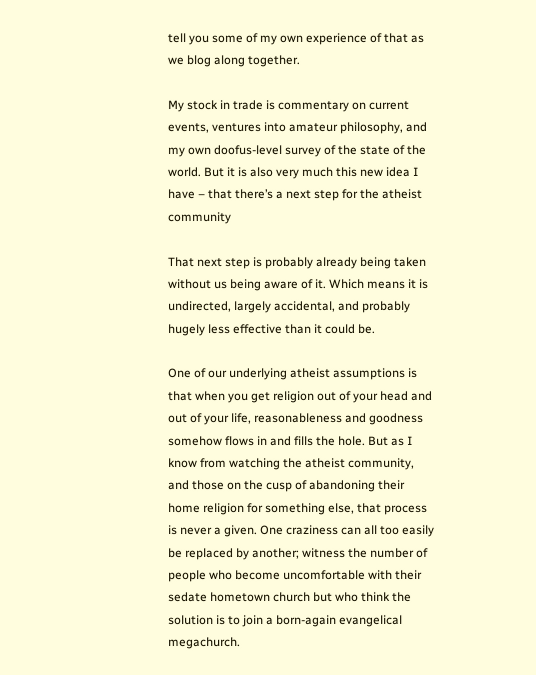tell you some of my own experience of that as we blog along together.

My stock in trade is commentary on current events, ventures into amateur philosophy, and my own doofus-level survey of the state of the world. But it is also very much this new idea I have – that there’s a next step for the atheist community

That next step is probably already being taken without us being aware of it. Which means it is undirected, largely accidental, and probably hugely less effective than it could be.

One of our underlying atheist assumptions is that when you get religion out of your head and out of your life, reasonableness and goodness somehow flows in and fills the hole. But as I know from watching the atheist community, and those on the cusp of abandoning their home religion for something else, that process is never a given. One craziness can all too easily be replaced by another; witness the number of people who become uncomfortable with their sedate hometown church but who think the solution is to join a born-again evangelical megachurch.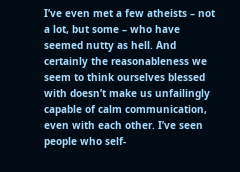I’ve even met a few atheists – not a lot, but some – who have seemed nutty as hell. And certainly the reasonableness we seem to think ourselves blessed with doesn’t make us unfailingly capable of calm communication, even with each other. I’ve seen people who self-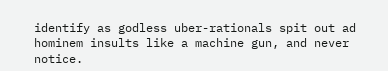identify as godless uber-rationals spit out ad hominem insults like a machine gun, and never notice.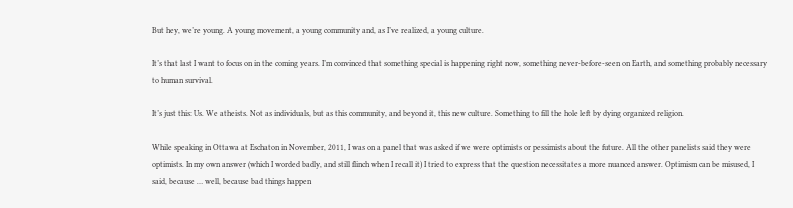But hey, we’re young. A young movement, a young community and, as I’ve realized, a young culture.

It’s that last I want to focus on in the coming years. I’m convinced that something special is happening right now, something never-before-seen on Earth, and something probably necessary to human survival.

It’s just this: Us. We atheists. Not as individuals, but as this community, and beyond it, this new culture. Something to fill the hole left by dying organized religion.

While speaking in Ottawa at Eschaton in November, 2011, I was on a panel that was asked if we were optimists or pessimists about the future. All the other panelists said they were optimists. In my own answer (which I worded badly, and still flinch when I recall it) I tried to express that the question necessitates a more nuanced answer. Optimism can be misused, I said, because … well, because bad things happen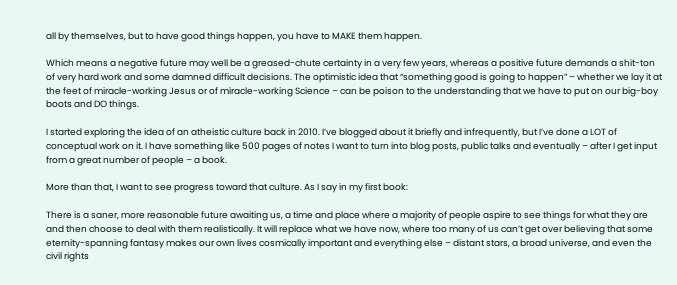all by themselves, but to have good things happen, you have to MAKE them happen.

Which means a negative future may well be a greased-chute certainty in a very few years, whereas a positive future demands a shit-ton of very hard work and some damned difficult decisions. The optimistic idea that “something good is going to happen” – whether we lay it at the feet of miracle-working Jesus or of miracle-working Science – can be poison to the understanding that we have to put on our big-boy boots and DO things.

I started exploring the idea of an atheistic culture back in 2010. I’ve blogged about it briefly and infrequently, but I’ve done a LOT of conceptual work on it. I have something like 500 pages of notes I want to turn into blog posts, public talks and eventually – after I get input from a great number of people – a book.

More than that, I want to see progress toward that culture. As I say in my first book:

There is a saner, more reasonable future awaiting us, a time and place where a majority of people aspire to see things for what they are and then choose to deal with them realistically. It will replace what we have now, where too many of us can’t get over believing that some eternity-spanning fantasy makes our own lives cosmically important and everything else – distant stars, a broad universe, and even the civil rights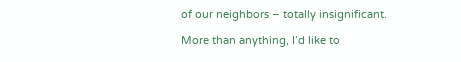of our neighbors – totally insignificant.

More than anything, I’d like to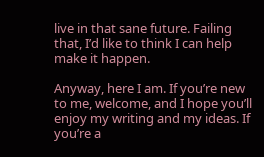live in that sane future. Failing that, I’d like to think I can help make it happen.

Anyway, here I am. If you’re new to me, welcome, and I hope you’ll enjoy my writing and my ideas. If you’re a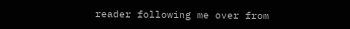reader following me over from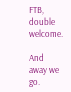FTB, double welcome.

And away we go.